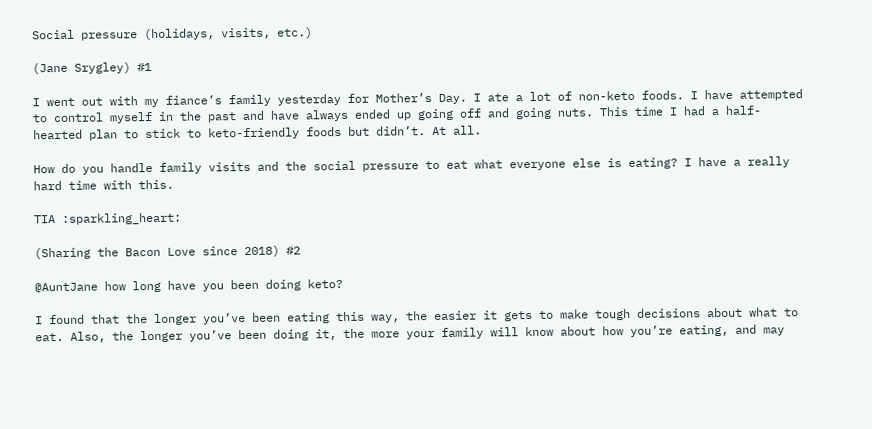Social pressure (holidays, visits, etc.)

(Jane Srygley) #1

I went out with my fiance’s family yesterday for Mother’s Day. I ate a lot of non-keto foods. I have attempted to control myself in the past and have always ended up going off and going nuts. This time I had a half-hearted plan to stick to keto-friendly foods but didn’t. At all.

How do you handle family visits and the social pressure to eat what everyone else is eating? I have a really hard time with this.

TIA :sparkling_heart:

(Sharing the Bacon Love since 2018) #2

@AuntJane how long have you been doing keto?

I found that the longer you’ve been eating this way, the easier it gets to make tough decisions about what to eat. Also, the longer you’ve been doing it, the more your family will know about how you’re eating, and may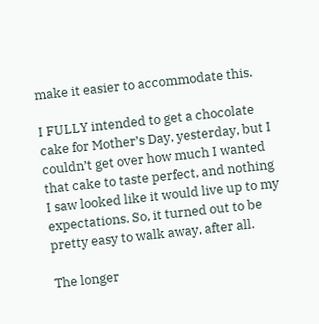make it easier to accommodate this.

I FULLY intended to get a chocolate cake for Mother’s Day, yesterday, but I couldn’t get over how much I wanted that cake to taste perfect, and nothing I saw looked like it would live up to my expectations. So, it turned out to be pretty easy to walk away, after all.

The longer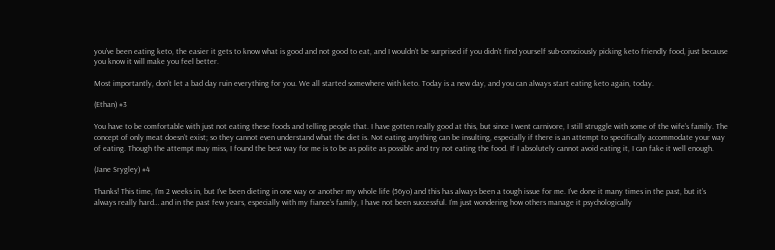you’ve been eating keto, the easier it gets to know what is good and not good to eat, and I wouldn’t be surprised if you didn’t find yourself sub-consciously picking keto friendly food, just because you know it will make you feel better.

Most importantly, don’t let a bad day ruin everything for you. We all started somewhere with keto. Today is a new day, and you can always start eating keto again, today.

(Ethan) #3

You have to be comfortable with just not eating these foods and telling people that. I have gotten really good at this, but since I went carnivore, I still struggle with some of the wife’s family. The concept of only meat doesn’t exist; so they cannot even understand what the diet is. Not eating anything can be insulting, especially if there is an attempt to specifically accommodate your way of eating. Though the attempt may miss, I found the best way for me is to be as polite as possible and try not eating the food. If I absolutely cannot avoid eating it, I can fake it well enough.

(Jane Srygley) #4

Thanks! This time, I’m 2 weeks in, but I’ve been dieting in one way or another my whole life (56yo) and this has always been a tough issue for me. I’ve done it many times in the past, but it’s always really hard… and in the past few years, especially with my fiance’s family, I have not been successful. I’m just wondering how others manage it psychologically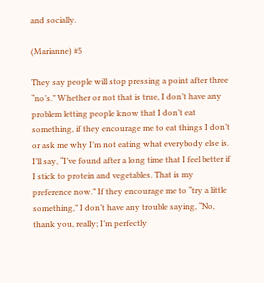and socially.

(Marianne) #5

They say people will stop pressing a point after three “no’s.” Whether or not that is true, I don’t have any problem letting people know that I don’t eat something, if they encourage me to eat things I don’t or ask me why I’m not eating what everybody else is. I’ll say, “I’ve found after a long time that I feel better if I stick to protein and vegetables. That is my preference now.” If they encourage me to “try a little something,” I don’t have any trouble saying, “No, thank you, really; I’m perfectly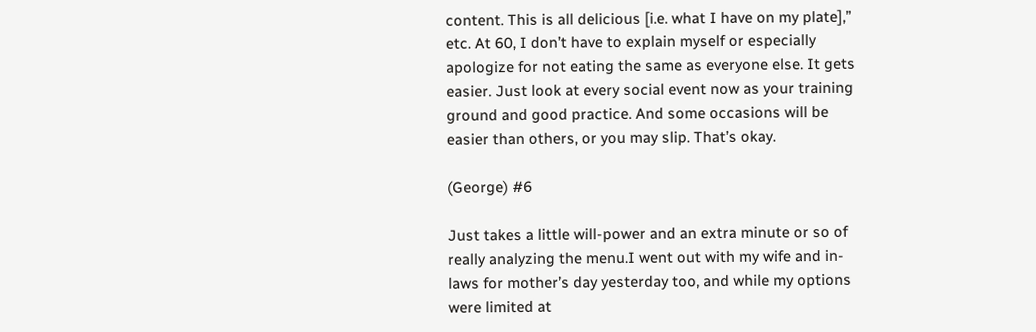content. This is all delicious [i.e. what I have on my plate],” etc. At 60, I don’t have to explain myself or especially apologize for not eating the same as everyone else. It gets easier. Just look at every social event now as your training ground and good practice. And some occasions will be easier than others, or you may slip. That’s okay.

(George) #6

Just takes a little will-power and an extra minute or so of really analyzing the menu.I went out with my wife and in-laws for mother’s day yesterday too, and while my options were limited at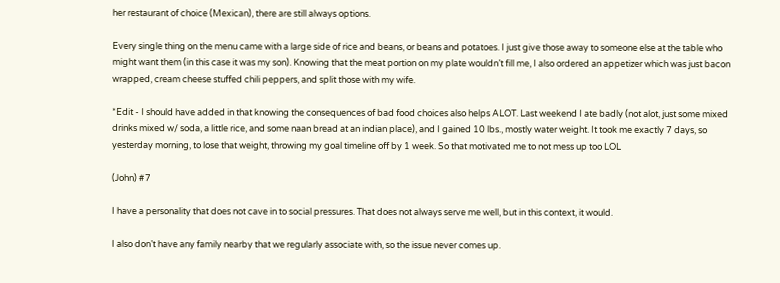her restaurant of choice (Mexican), there are still always options.

Every single thing on the menu came with a large side of rice and beans, or beans and potatoes. I just give those away to someone else at the table who might want them (in this case it was my son). Knowing that the meat portion on my plate wouldn’t fill me, I also ordered an appetizer which was just bacon wrapped, cream cheese stuffed chili peppers, and split those with my wife.

*Edit - I should have added in that knowing the consequences of bad food choices also helps ALOT. Last weekend I ate badly (not alot, just some mixed drinks mixed w/ soda, a little rice, and some naan bread at an indian place), and I gained 10 lbs., mostly water weight. It took me exactly 7 days, so yesterday morning, to lose that weight, throwing my goal timeline off by 1 week. So that motivated me to not mess up too LOL

(John) #7

I have a personality that does not cave in to social pressures. That does not always serve me well, but in this context, it would.

I also don’t have any family nearby that we regularly associate with, so the issue never comes up.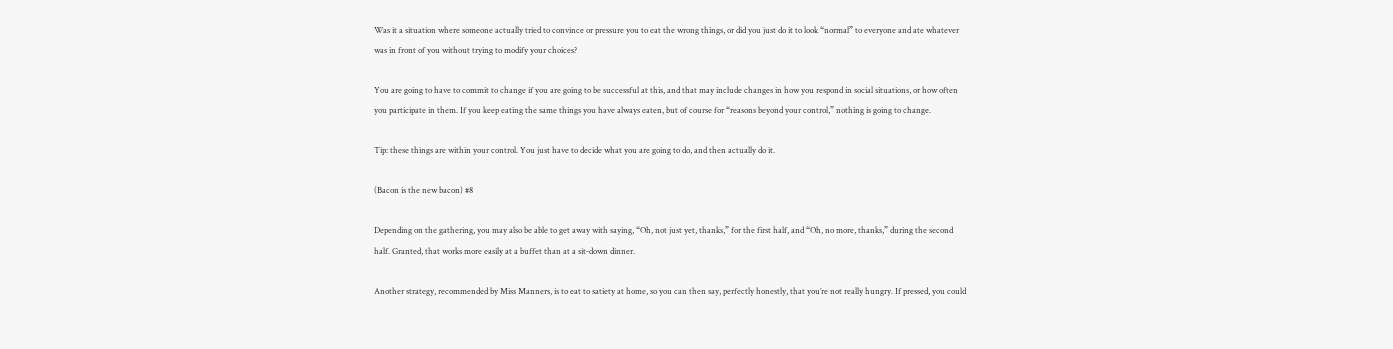Was it a situation where someone actually tried to convince or pressure you to eat the wrong things, or did you just do it to look “normal” to everyone and ate whatever was in front of you without trying to modify your choices?

You are going to have to commit to change if you are going to be successful at this, and that may include changes in how you respond in social situations, or how often you participate in them. If you keep eating the same things you have always eaten, but of course for “reasons beyond your control,” nothing is going to change.

Tip: these things are within your control. You just have to decide what you are going to do, and then actually do it.

(Bacon is the new bacon) #8

Depending on the gathering, you may also be able to get away with saying, “Oh, not just yet, thanks,” for the first half, and “Oh, no more, thanks,” during the second half. Granted, that works more easily at a buffet than at a sit-down dinner.

Another strategy, recommended by Miss Manners, is to eat to satiety at home, so you can then say, perfectly honestly, that you’re not really hungry. If pressed, you could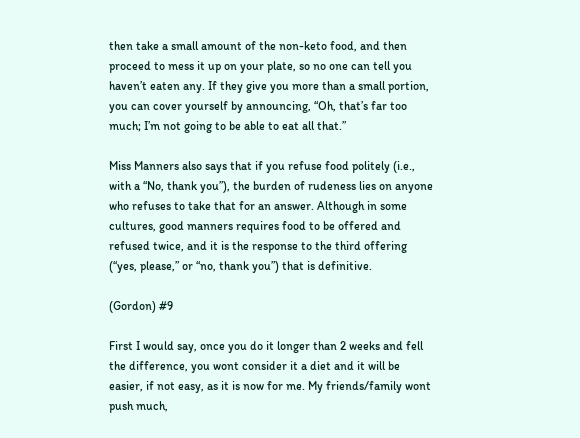then take a small amount of the non-keto food, and then proceed to mess it up on your plate, so no one can tell you haven’t eaten any. If they give you more than a small portion, you can cover yourself by announcing, “Oh, that’s far too much; I’m not going to be able to eat all that.”

Miss Manners also says that if you refuse food politely (i.e., with a “No, thank you”), the burden of rudeness lies on anyone who refuses to take that for an answer. Although in some cultures, good manners requires food to be offered and refused twice, and it is the response to the third offering (“yes, please,” or “no, thank you”) that is definitive.

(Gordon) #9

First I would say, once you do it longer than 2 weeks and fell the difference, you wont consider it a diet and it will be easier, if not easy, as it is now for me. My friends/family wont push much,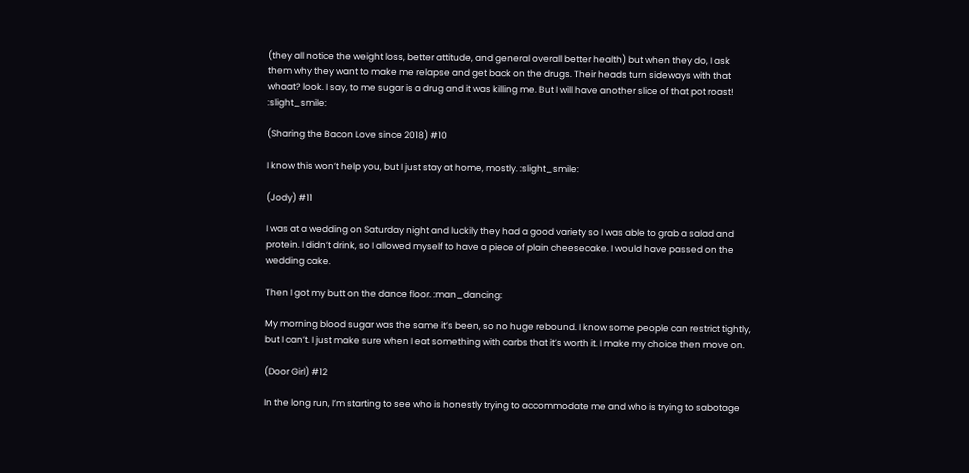(they all notice the weight loss, better attitude, and general overall better health) but when they do, I ask them why they want to make me relapse and get back on the drugs. Their heads turn sideways with that whaat? look. I say, to me sugar is a drug and it was killing me. But I will have another slice of that pot roast! :slight_smile:

(Sharing the Bacon Love since 2018) #10

I know this won’t help you, but I just stay at home, mostly. :slight_smile:

(Jody) #11

I was at a wedding on Saturday night and luckily they had a good variety so I was able to grab a salad and protein. I didn’t drink, so I allowed myself to have a piece of plain cheesecake. I would have passed on the wedding cake.

Then I got my butt on the dance floor. :man_dancing:

My morning blood sugar was the same it’s been, so no huge rebound. I know some people can restrict tightly, but I can’t. I just make sure when I eat something with carbs that it’s worth it. I make my choice then move on.

(Door Girl) #12

In the long run, I’m starting to see who is honestly trying to accommodate me and who is trying to sabotage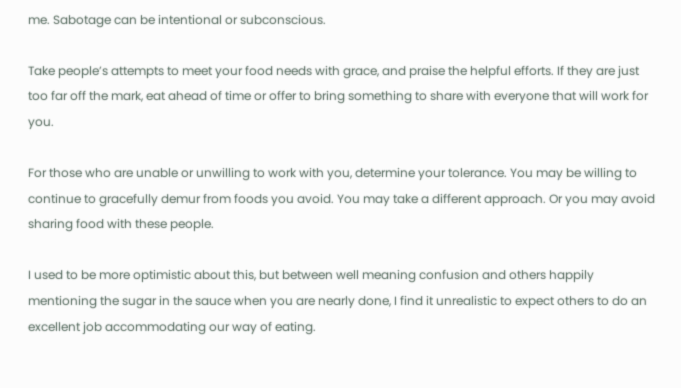me. Sabotage can be intentional or subconscious.

Take people’s attempts to meet your food needs with grace, and praise the helpful efforts. If they are just too far off the mark, eat ahead of time or offer to bring something to share with everyone that will work for you.

For those who are unable or unwilling to work with you, determine your tolerance. You may be willing to continue to gracefully demur from foods you avoid. You may take a different approach. Or you may avoid sharing food with these people.

I used to be more optimistic about this, but between well meaning confusion and others happily mentioning the sugar in the sauce when you are nearly done, I find it unrealistic to expect others to do an excellent job accommodating our way of eating.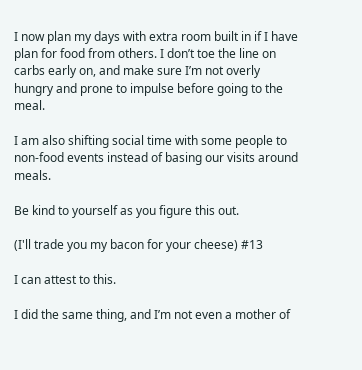I now plan my days with extra room built in if I have plan for food from others. I don’t toe the line on carbs early on, and make sure I’m not overly hungry and prone to impulse before going to the meal.

I am also shifting social time with some people to non-food events instead of basing our visits around meals.

Be kind to yourself as you figure this out.

(I'll trade you my bacon for your cheese) #13

I can attest to this.

I did the same thing, and I’m not even a mother of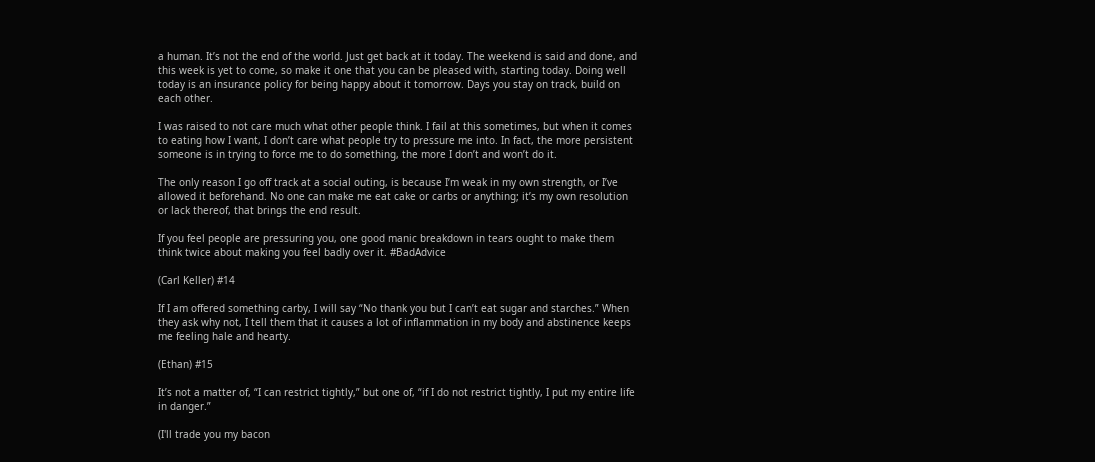a human. It’s not the end of the world. Just get back at it today. The weekend is said and done, and this week is yet to come, so make it one that you can be pleased with, starting today. Doing well today is an insurance policy for being happy about it tomorrow. Days you stay on track, build on each other.

I was raised to not care much what other people think. I fail at this sometimes, but when it comes to eating how I want, I don’t care what people try to pressure me into. In fact, the more persistent someone is in trying to force me to do something, the more I don’t and won’t do it.

The only reason I go off track at a social outing, is because I’m weak in my own strength, or I’ve allowed it beforehand. No one can make me eat cake or carbs or anything; it’s my own resolution or lack thereof, that brings the end result.

If you feel people are pressuring you, one good manic breakdown in tears ought to make them think twice about making you feel badly over it. #BadAdvice

(Carl Keller) #14

If I am offered something carby, I will say “No thank you but I can’t eat sugar and starches.” When they ask why not, I tell them that it causes a lot of inflammation in my body and abstinence keeps me feeling hale and hearty.

(Ethan) #15

It’s not a matter of, “I can restrict tightly,” but one of, “if I do not restrict tightly, I put my entire life in danger.”

(I'll trade you my bacon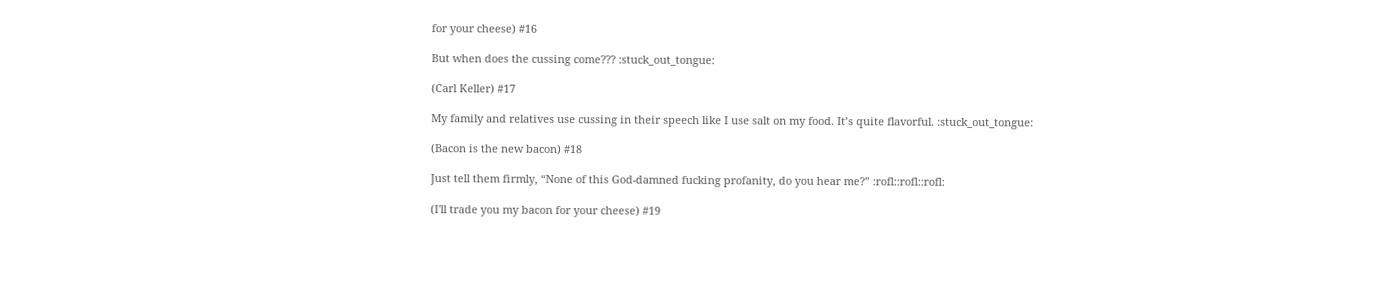for your cheese) #16

But when does the cussing come??? :stuck_out_tongue:

(Carl Keller) #17

My family and relatives use cussing in their speech like I use salt on my food. It’s quite flavorful. :stuck_out_tongue:

(Bacon is the new bacon) #18

Just tell them firmly, “None of this God-damned fucking profanity, do you hear me?” :rofl::rofl::rofl:

(I'll trade you my bacon for your cheese) #19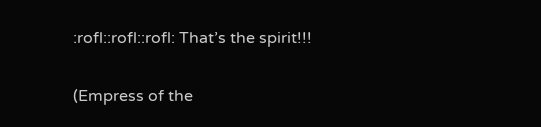:rofl::rofl::rofl: That’s the spirit!!!

(Empress of the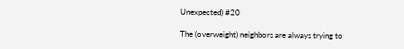Unexpected) #20

The (overweight) neighbors are always trying to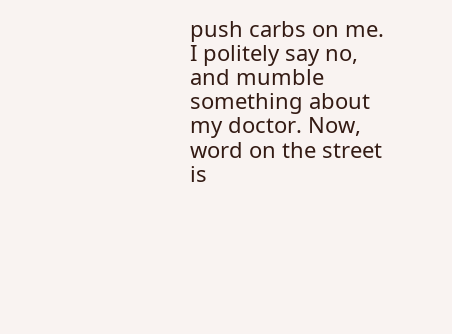push carbs on me. I politely say no, and mumble something about my doctor. Now, word on the street is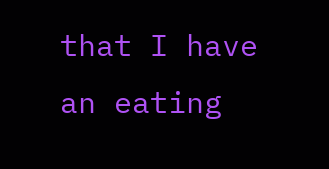that I have an eating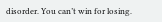disorder. You can’t win for losing.